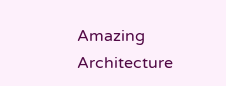Amazing Architecture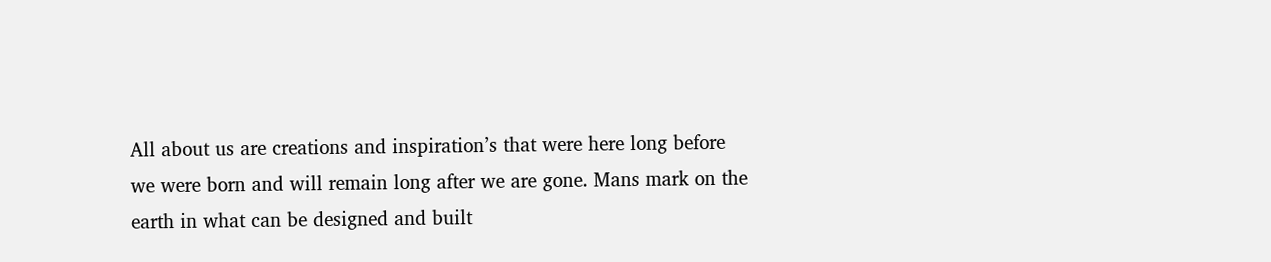All about us are creations and inspiration’s that were here long before we were born and will remain long after we are gone. Mans mark on the earth in what can be designed and built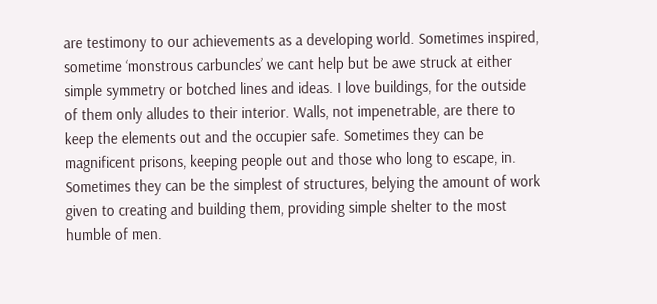are testimony to our achievements as a developing world. Sometimes inspired, sometime ‘monstrous carbuncles’ we cant help but be awe struck at either simple symmetry or botched lines and ideas. I love buildings, for the outside of them only alludes to their interior. Walls, not impenetrable, are there to keep the elements out and the occupier safe. Sometimes they can be magnificent prisons, keeping people out and those who long to escape, in. Sometimes they can be the simplest of structures, belying the amount of work given to creating and building them, providing simple shelter to the most humble of men.